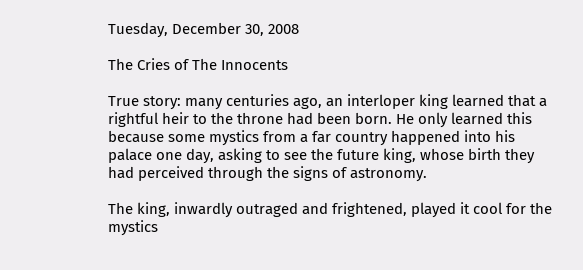Tuesday, December 30, 2008

The Cries of The Innocents

True story: many centuries ago, an interloper king learned that a rightful heir to the throne had been born. He only learned this because some mystics from a far country happened into his palace one day, asking to see the future king, whose birth they had perceived through the signs of astronomy.

The king, inwardly outraged and frightened, played it cool for the mystics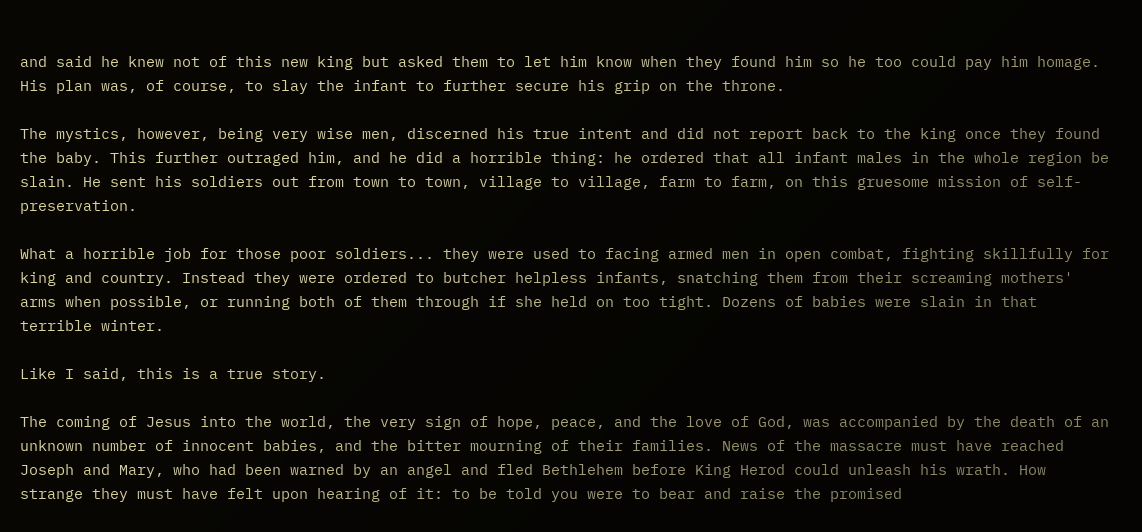and said he knew not of this new king but asked them to let him know when they found him so he too could pay him homage. His plan was, of course, to slay the infant to further secure his grip on the throne.

The mystics, however, being very wise men, discerned his true intent and did not report back to the king once they found the baby. This further outraged him, and he did a horrible thing: he ordered that all infant males in the whole region be slain. He sent his soldiers out from town to town, village to village, farm to farm, on this gruesome mission of self-preservation.

What a horrible job for those poor soldiers... they were used to facing armed men in open combat, fighting skillfully for king and country. Instead they were ordered to butcher helpless infants, snatching them from their screaming mothers' arms when possible, or running both of them through if she held on too tight. Dozens of babies were slain in that terrible winter.

Like I said, this is a true story.

The coming of Jesus into the world, the very sign of hope, peace, and the love of God, was accompanied by the death of an unknown number of innocent babies, and the bitter mourning of their families. News of the massacre must have reached Joseph and Mary, who had been warned by an angel and fled Bethlehem before King Herod could unleash his wrath. How strange they must have felt upon hearing of it: to be told you were to bear and raise the promised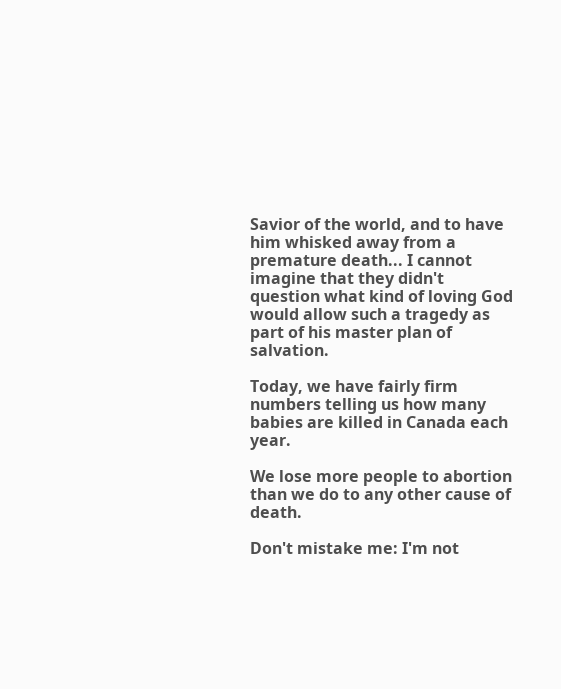Savior of the world, and to have him whisked away from a premature death... I cannot imagine that they didn't question what kind of loving God would allow such a tragedy as part of his master plan of salvation.

Today, we have fairly firm numbers telling us how many babies are killed in Canada each year.

We lose more people to abortion than we do to any other cause of death.

Don't mistake me: I'm not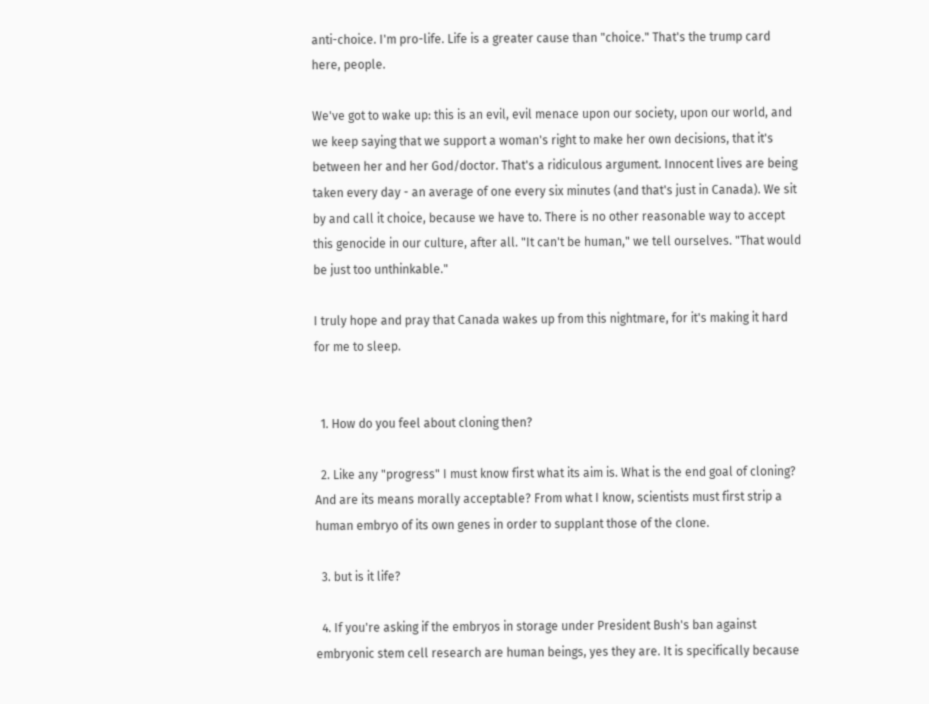anti-choice. I'm pro-life. Life is a greater cause than "choice." That's the trump card here, people.

We've got to wake up: this is an evil, evil menace upon our society, upon our world, and we keep saying that we support a woman's right to make her own decisions, that it's between her and her God/doctor. That's a ridiculous argument. Innocent lives are being taken every day - an average of one every six minutes (and that's just in Canada). We sit by and call it choice, because we have to. There is no other reasonable way to accept this genocide in our culture, after all. "It can't be human," we tell ourselves. "That would be just too unthinkable."

I truly hope and pray that Canada wakes up from this nightmare, for it's making it hard for me to sleep.


  1. How do you feel about cloning then?

  2. Like any "progress" I must know first what its aim is. What is the end goal of cloning? And are its means morally acceptable? From what I know, scientists must first strip a human embryo of its own genes in order to supplant those of the clone.

  3. but is it life?

  4. If you're asking if the embryos in storage under President Bush's ban against embryonic stem cell research are human beings, yes they are. It is specifically because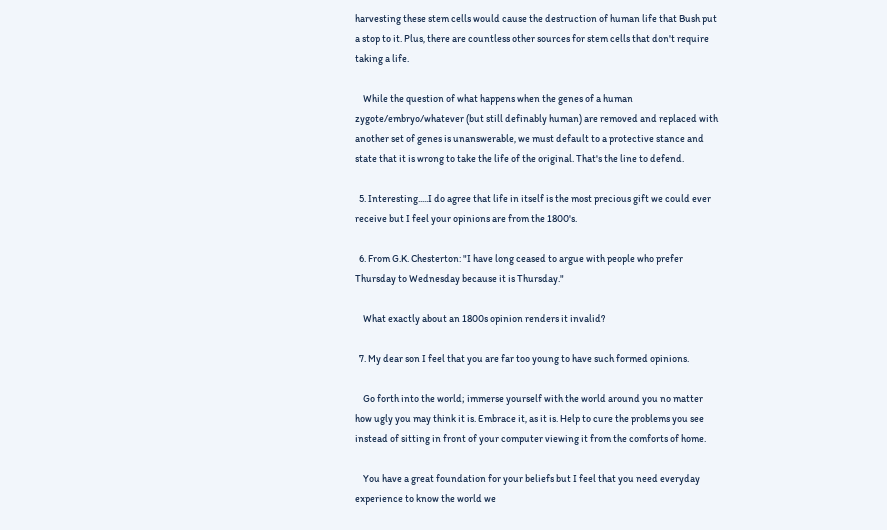harvesting these stem cells would cause the destruction of human life that Bush put a stop to it. Plus, there are countless other sources for stem cells that don't require taking a life.

    While the question of what happens when the genes of a human zygote/embryo/whatever (but still definably human) are removed and replaced with another set of genes is unanswerable, we must default to a protective stance and state that it is wrong to take the life of the original. That's the line to defend.

  5. Interesting.....I do agree that life in itself is the most precious gift we could ever receive but I feel your opinions are from the 1800's.

  6. From G.K. Chesterton: "I have long ceased to argue with people who prefer Thursday to Wednesday because it is Thursday."

    What exactly about an 1800s opinion renders it invalid?

  7. My dear son I feel that you are far too young to have such formed opinions.

    Go forth into the world; immerse yourself with the world around you no matter how ugly you may think it is. Embrace it, as it is. Help to cure the problems you see instead of sitting in front of your computer viewing it from the comforts of home.

    You have a great foundation for your beliefs but I feel that you need everyday experience to know the world we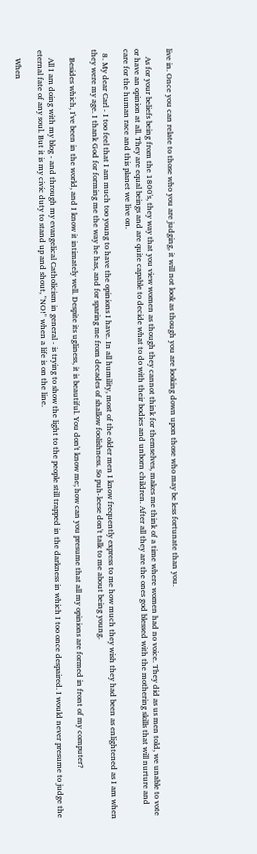live in. Once you can relate to those who you are judging, it will not look as though you are looking down upon those who may be less fortunate than you.

    As for your beliefs being from the 1800's, they way that you view women as though they cannot think for themselves, makes me think of a time where women had no voice. They did as us men told, we unable to vote or have an opinion at all. They are equal beings and are quite capable to decide what to do with their bodies and unborn children. After all they are the ones god blessed with the mothering skills that will nurture and care for the human race and this planet we live on.

  8. My dear Carl - I too feel that I am much too young to have the opinions I have. In all humility, most of the older men I know frequently express to me how much they wish they had been as enlightened as I am when they were my age. I thank God for forming me the way he has, and for sparing me from decades of shallow foolishness. So puh-leese don't talk to me about being young.

    Besides which, I've been in the world, and I know it intimately well. Despite its ugliness, it is beautiful. You don't know me; how can you presume that all my opinions are formed in front of my computer?

    All I am doing with my blog - and through my evangelical Catholicism in general - is trying to show the light to the people still trapped in the darkness in which I too once despaired. I would never presume to judge the eternal fate of any soul. But it is my civic duty to stand up and shout, "NO!" when a life is on the line.

    When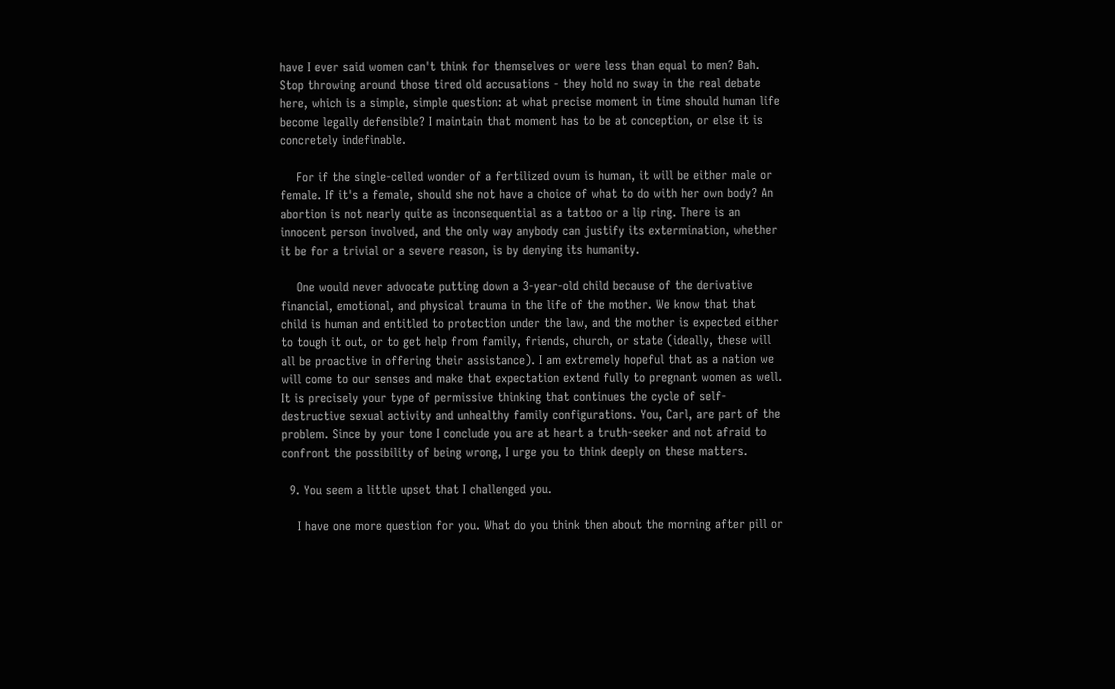have I ever said women can't think for themselves or were less than equal to men? Bah. Stop throwing around those tired old accusations - they hold no sway in the real debate here, which is a simple, simple question: at what precise moment in time should human life become legally defensible? I maintain that moment has to be at conception, or else it is concretely indefinable.

    For if the single-celled wonder of a fertilized ovum is human, it will be either male or female. If it's a female, should she not have a choice of what to do with her own body? An abortion is not nearly quite as inconsequential as a tattoo or a lip ring. There is an innocent person involved, and the only way anybody can justify its extermination, whether it be for a trivial or a severe reason, is by denying its humanity.

    One would never advocate putting down a 3-year-old child because of the derivative financial, emotional, and physical trauma in the life of the mother. We know that that child is human and entitled to protection under the law, and the mother is expected either to tough it out, or to get help from family, friends, church, or state (ideally, these will all be proactive in offering their assistance). I am extremely hopeful that as a nation we will come to our senses and make that expectation extend fully to pregnant women as well. It is precisely your type of permissive thinking that continues the cycle of self-destructive sexual activity and unhealthy family configurations. You, Carl, are part of the problem. Since by your tone I conclude you are at heart a truth-seeker and not afraid to confront the possibility of being wrong, I urge you to think deeply on these matters.

  9. You seem a little upset that I challenged you.

    I have one more question for you. What do you think then about the morning after pill or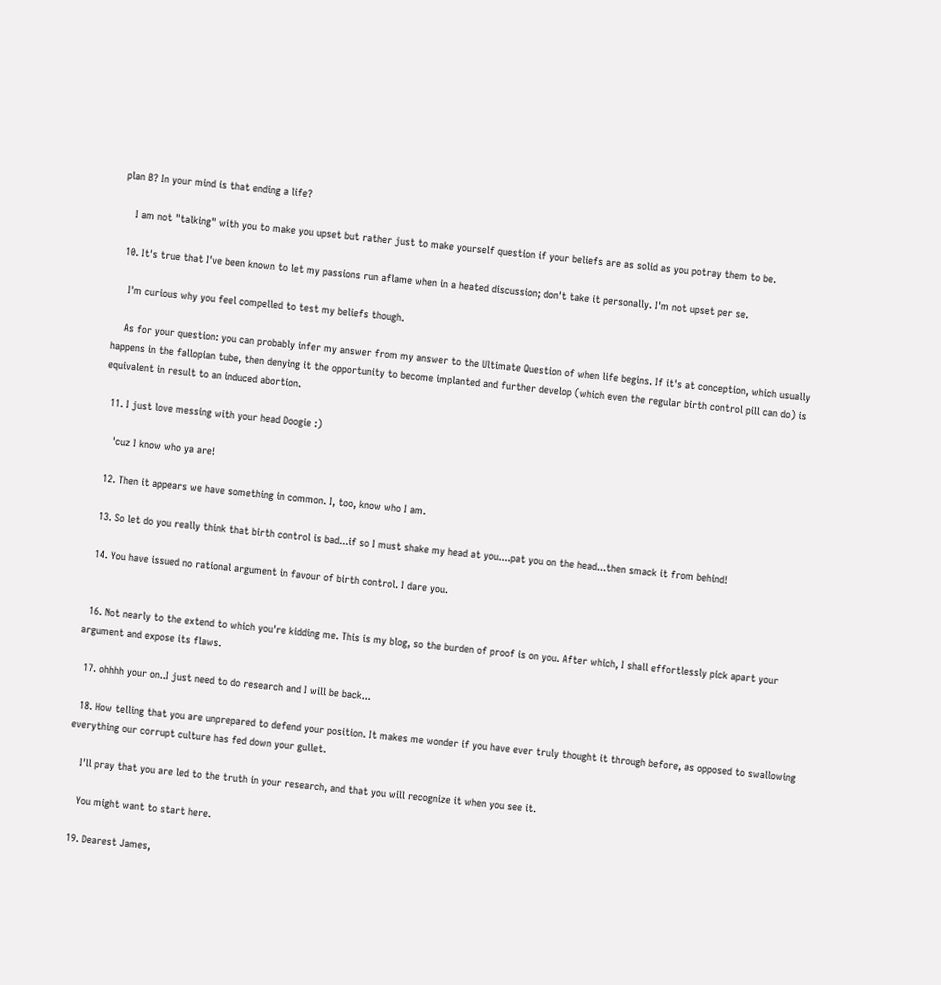plan B? In your mind is that ending a life?

    I am not "talking" with you to make you upset but rather just to make yourself question if your beliefs are as solid as you potray them to be.

  10. It's true that I've been known to let my passions run aflame when in a heated discussion; don't take it personally. I'm not upset per se.

    I'm curious why you feel compelled to test my beliefs though.

    As for your question: you can probably infer my answer from my answer to the Ultimate Question of when life begins. If it's at conception, which usually happens in the fallopian tube, then denying it the opportunity to become implanted and further develop (which even the regular birth control pill can do) is equivalent in result to an induced abortion.

  11. I just love messing with your head Doogie :)

    'cuz I know who ya are!

  12. Then it appears we have something in common. I, too, know who I am.

  13. So let do you really think that birth control is bad...if so I must shake my head at you....pat you on the head...then smack it from behind!

  14. You have issued no rational argument in favour of birth control. I dare you.


  16. Not nearly to the extend to which you're kidding me. This is my blog, so the burden of proof is on you. After which, I shall effortlessly pick apart your argument and expose its flaws.

  17. ohhhh your on..I just need to do research and I will be back...

  18. How telling that you are unprepared to defend your position. It makes me wonder if you have ever truly thought it through before, as opposed to swallowing everything our corrupt culture has fed down your gullet.

    I'll pray that you are led to the truth in your research, and that you will recognize it when you see it.

    You might want to start here.

  19. Dearest James,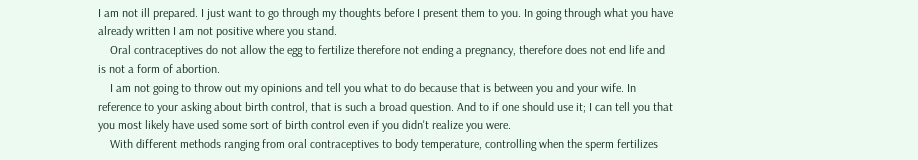I am not ill prepared. I just want to go through my thoughts before I present them to you. In going through what you have already written I am not positive where you stand.
    Oral contraceptives do not allow the egg to fertilize therefore not ending a pregnancy, therefore does not end life and is not a form of abortion.
    I am not going to throw out my opinions and tell you what to do because that is between you and your wife. In reference to your asking about birth control, that is such a broad question. And to if one should use it; I can tell you that you most likely have used some sort of birth control even if you didn't realize you were.
    With different methods ranging from oral contraceptives to body temperature, controlling when the sperm fertilizes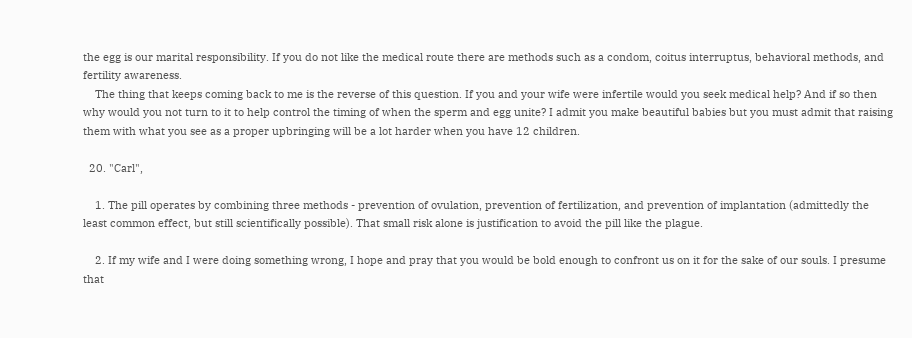the egg is our marital responsibility. If you do not like the medical route there are methods such as a condom, coitus interruptus, behavioral methods, and fertility awareness.
    The thing that keeps coming back to me is the reverse of this question. If you and your wife were infertile would you seek medical help? And if so then why would you not turn to it to help control the timing of when the sperm and egg unite? I admit you make beautiful babies but you must admit that raising them with what you see as a proper upbringing will be a lot harder when you have 12 children.

  20. "Carl",

    1. The pill operates by combining three methods - prevention of ovulation, prevention of fertilization, and prevention of implantation (admittedly the least common effect, but still scientifically possible). That small risk alone is justification to avoid the pill like the plague.

    2. If my wife and I were doing something wrong, I hope and pray that you would be bold enough to confront us on it for the sake of our souls. I presume that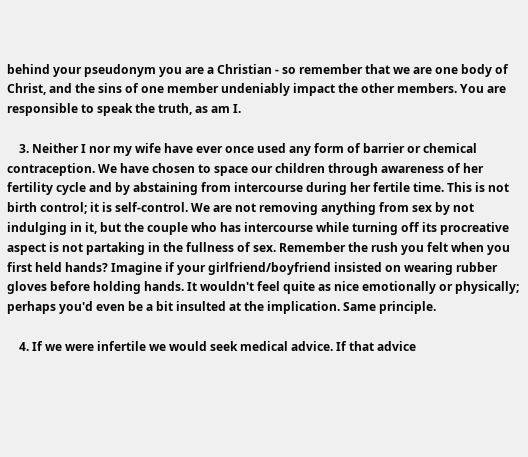behind your pseudonym you are a Christian - so remember that we are one body of Christ, and the sins of one member undeniably impact the other members. You are responsible to speak the truth, as am I.

    3. Neither I nor my wife have ever once used any form of barrier or chemical contraception. We have chosen to space our children through awareness of her fertility cycle and by abstaining from intercourse during her fertile time. This is not birth control; it is self-control. We are not removing anything from sex by not indulging in it, but the couple who has intercourse while turning off its procreative aspect is not partaking in the fullness of sex. Remember the rush you felt when you first held hands? Imagine if your girlfriend/boyfriend insisted on wearing rubber gloves before holding hands. It wouldn't feel quite as nice emotionally or physically; perhaps you'd even be a bit insulted at the implication. Same principle.

    4. If we were infertile we would seek medical advice. If that advice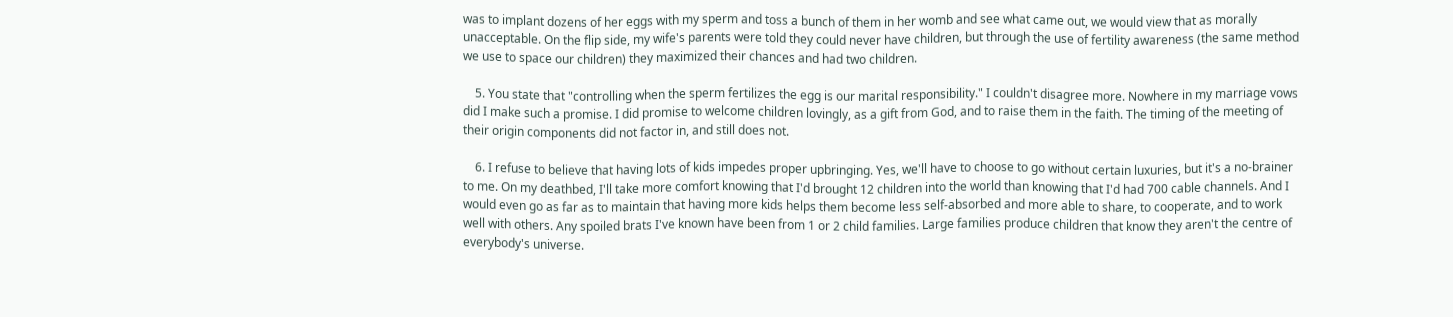was to implant dozens of her eggs with my sperm and toss a bunch of them in her womb and see what came out, we would view that as morally unacceptable. On the flip side, my wife's parents were told they could never have children, but through the use of fertility awareness (the same method we use to space our children) they maximized their chances and had two children.

    5. You state that "controlling when the sperm fertilizes the egg is our marital responsibility." I couldn't disagree more. Nowhere in my marriage vows did I make such a promise. I did promise to welcome children lovingly, as a gift from God, and to raise them in the faith. The timing of the meeting of their origin components did not factor in, and still does not.

    6. I refuse to believe that having lots of kids impedes proper upbringing. Yes, we'll have to choose to go without certain luxuries, but it's a no-brainer to me. On my deathbed, I'll take more comfort knowing that I'd brought 12 children into the world than knowing that I'd had 700 cable channels. And I would even go as far as to maintain that having more kids helps them become less self-absorbed and more able to share, to cooperate, and to work well with others. Any spoiled brats I've known have been from 1 or 2 child families. Large families produce children that know they aren't the centre of everybody's universe.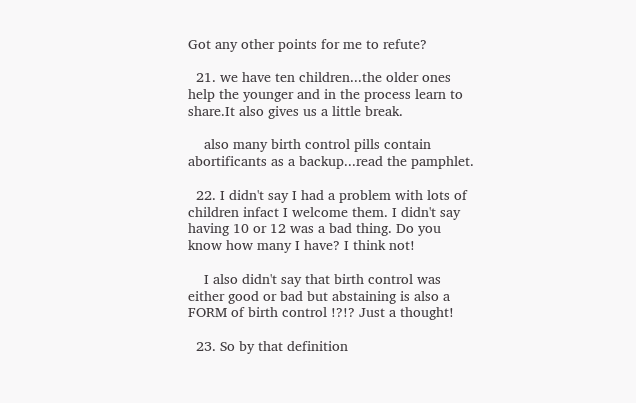Got any other points for me to refute?

  21. we have ten children...the older ones help the younger and in the process learn to share.It also gives us a little break.

    also many birth control pills contain abortificants as a backup...read the pamphlet.

  22. I didn't say I had a problem with lots of children infact I welcome them. I didn't say having 10 or 12 was a bad thing. Do you know how many I have? I think not!

    I also didn't say that birth control was either good or bad but abstaining is also a FORM of birth control !?!? Just a thought!

  23. So by that definition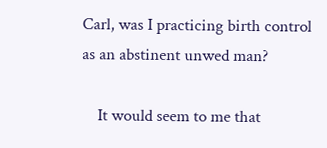Carl, was I practicing birth control as an abstinent unwed man?

    It would seem to me that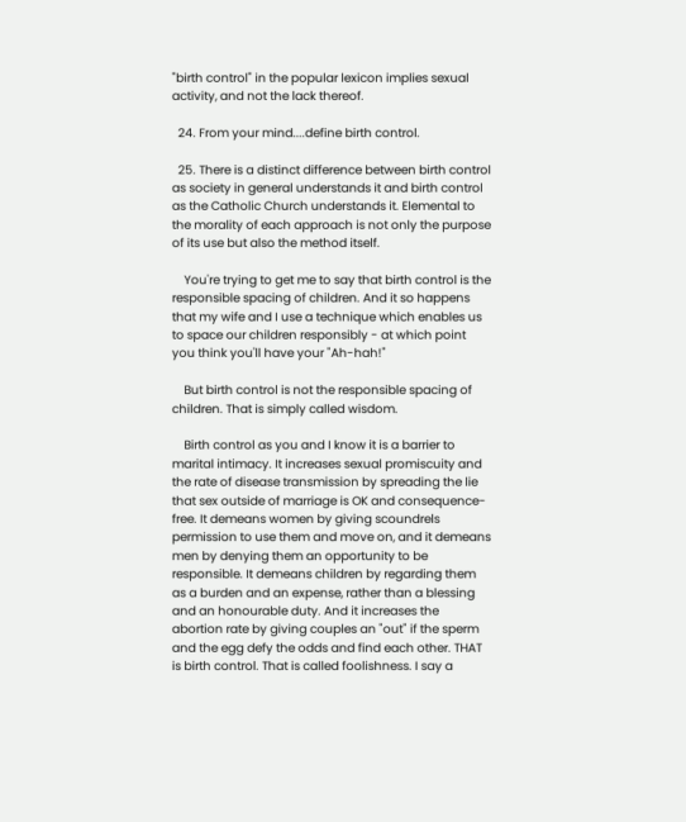"birth control" in the popular lexicon implies sexual activity, and not the lack thereof.

  24. From your mind....define birth control.

  25. There is a distinct difference between birth control as society in general understands it and birth control as the Catholic Church understands it. Elemental to the morality of each approach is not only the purpose of its use but also the method itself.

    You're trying to get me to say that birth control is the responsible spacing of children. And it so happens that my wife and I use a technique which enables us to space our children responsibly - at which point you think you'll have your "Ah-hah!"

    But birth control is not the responsible spacing of children. That is simply called wisdom.

    Birth control as you and I know it is a barrier to marital intimacy. It increases sexual promiscuity and the rate of disease transmission by spreading the lie that sex outside of marriage is OK and consequence-free. It demeans women by giving scoundrels permission to use them and move on, and it demeans men by denying them an opportunity to be responsible. It demeans children by regarding them as a burden and an expense, rather than a blessing and an honourable duty. And it increases the abortion rate by giving couples an "out" if the sperm and the egg defy the odds and find each other. THAT is birth control. That is called foolishness. I say a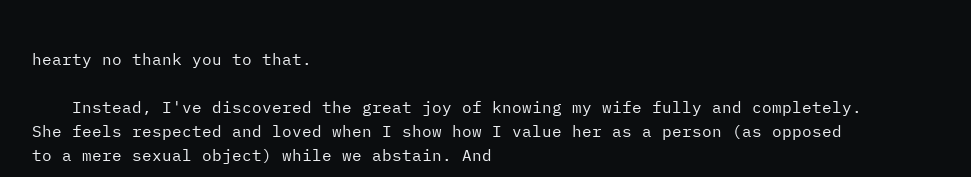hearty no thank you to that.

    Instead, I've discovered the great joy of knowing my wife fully and completely. She feels respected and loved when I show how I value her as a person (as opposed to a mere sexual object) while we abstain. And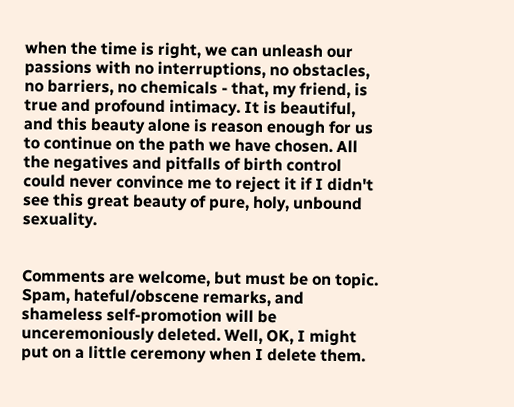when the time is right, we can unleash our passions with no interruptions, no obstacles, no barriers, no chemicals - that, my friend, is true and profound intimacy. It is beautiful, and this beauty alone is reason enough for us to continue on the path we have chosen. All the negatives and pitfalls of birth control could never convince me to reject it if I didn't see this great beauty of pure, holy, unbound sexuality.


Comments are welcome, but must be on topic. Spam, hateful/obscene remarks, and shameless self-promotion will be unceremoniously deleted. Well, OK, I might put on a little ceremony when I delete them.